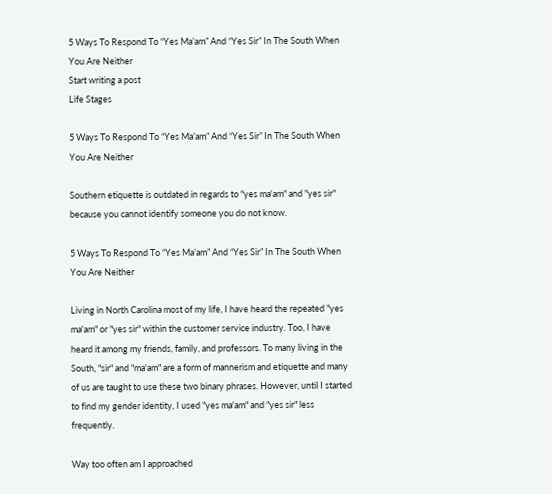5 Ways To Respond To “Yes Ma’am” And “Yes Sir” In The South When You Are Neither
Start writing a post
Life Stages

5 Ways To Respond To “Yes Ma’am” And “Yes Sir” In The South When You Are Neither

Southern etiquette is outdated in regards to "yes ma'am" and "yes sir" because you cannot identify someone you do not know.

5 Ways To Respond To “Yes Ma’am” And “Yes Sir” In The South When You Are Neither

Living in North Carolina most of my life, I have heard the repeated "yes ma'am" or "yes sir" within the customer service industry. Too, I have heard it among my friends, family, and professors. To many living in the South, "sir" and "ma'am" are a form of mannerism and etiquette and many of us are taught to use these two binary phrases. However, until I started to find my gender identity, I used "yes ma'am" and "yes sir" less frequently.

Way too often am I approached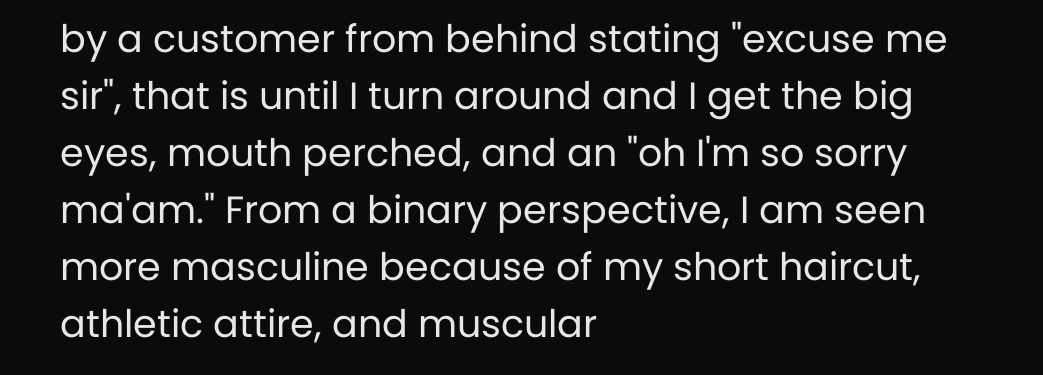by a customer from behind stating "excuse me sir", that is until I turn around and I get the big eyes, mouth perched, and an "oh I'm so sorry ma'am." From a binary perspective, I am seen more masculine because of my short haircut, athletic attire, and muscular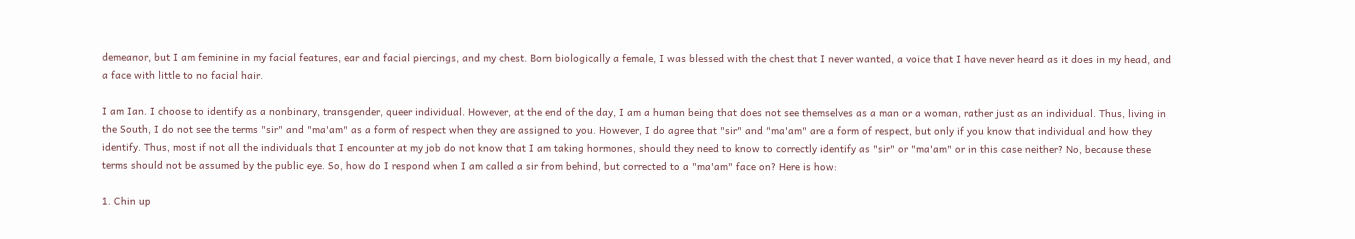demeanor, but I am feminine in my facial features, ear and facial piercings, and my chest. Born biologically a female, I was blessed with the chest that I never wanted, a voice that I have never heard as it does in my head, and a face with little to no facial hair.

I am Ian. I choose to identify as a nonbinary, transgender, queer individual. However, at the end of the day, I am a human being that does not see themselves as a man or a woman, rather just as an individual. Thus, living in the South, I do not see the terms "sir" and "ma'am" as a form of respect when they are assigned to you. However, I do agree that "sir" and "ma'am" are a form of respect, but only if you know that individual and how they identify. Thus, most if not all the individuals that I encounter at my job do not know that I am taking hormones, should they need to know to correctly identify as "sir" or "ma'am" or in this case neither? No, because these terms should not be assumed by the public eye. So, how do I respond when I am called a sir from behind, but corrected to a "ma'am" face on? Here is how:

1. Chin up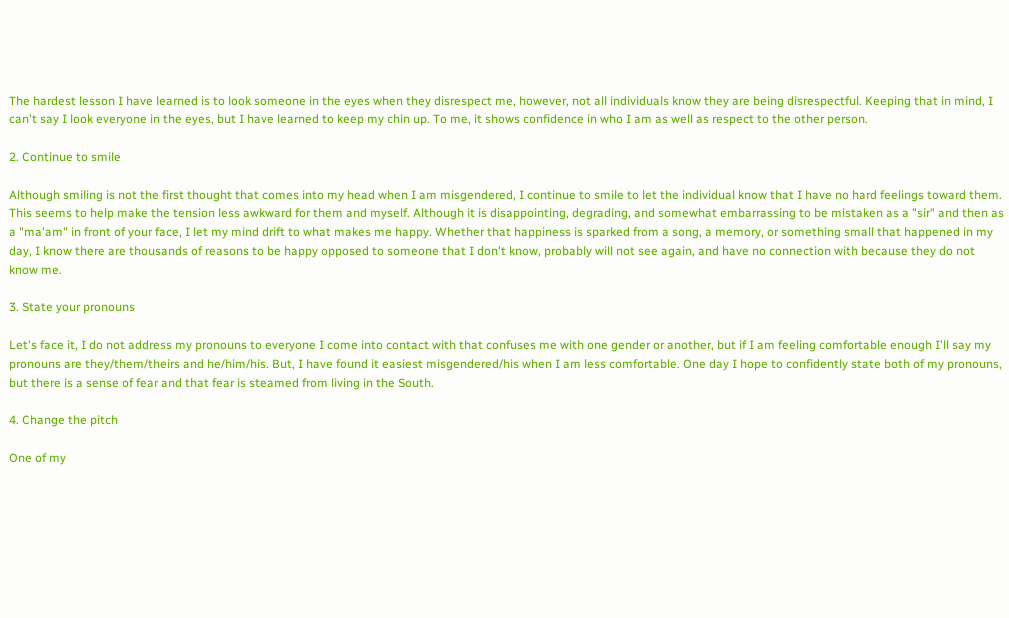The hardest lesson I have learned is to look someone in the eyes when they disrespect me, however, not all individuals know they are being disrespectful. Keeping that in mind, I can't say I look everyone in the eyes, but I have learned to keep my chin up. To me, it shows confidence in who I am as well as respect to the other person.

2. Continue to smile

Although smiling is not the first thought that comes into my head when I am misgendered, I continue to smile to let the individual know that I have no hard feelings toward them. This seems to help make the tension less awkward for them and myself. Although it is disappointing, degrading, and somewhat embarrassing to be mistaken as a "sir" and then as a "ma'am" in front of your face, I let my mind drift to what makes me happy. Whether that happiness is sparked from a song, a memory, or something small that happened in my day, I know there are thousands of reasons to be happy opposed to someone that I don't know, probably will not see again, and have no connection with because they do not know me.

3. State your pronouns

Let's face it, I do not address my pronouns to everyone I come into contact with that confuses me with one gender or another, but if I am feeling comfortable enough I'll say my pronouns are they/them/theirs and he/him/his. But, I have found it easiest misgendered/his when I am less comfortable. One day I hope to confidently state both of my pronouns, but there is a sense of fear and that fear is steamed from living in the South.

4. Change the pitch

One of my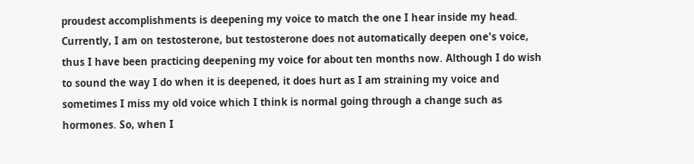proudest accomplishments is deepening my voice to match the one I hear inside my head. Currently, I am on testosterone, but testosterone does not automatically deepen one's voice, thus I have been practicing deepening my voice for about ten months now. Although I do wish to sound the way I do when it is deepened, it does hurt as I am straining my voice and sometimes I miss my old voice which I think is normal going through a change such as hormones. So, when I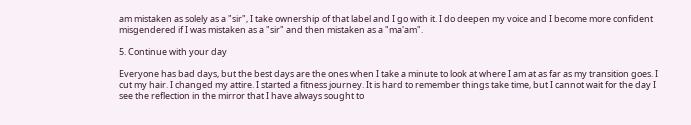am mistaken as solely as a "sir", I take ownership of that label and I go with it. I do deepen my voice and I become more confident misgendered if I was mistaken as a "sir" and then mistaken as a "ma'am".

5. Continue with your day

Everyone has bad days, but the best days are the ones when I take a minute to look at where I am at as far as my transition goes. I cut my hair. I changed my attire. I started a fitness journey. It is hard to remember things take time, but I cannot wait for the day I see the reflection in the mirror that I have always sought to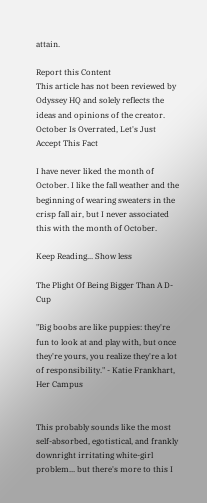attain.

Report this Content
This article has not been reviewed by Odyssey HQ and solely reflects the ideas and opinions of the creator.
October Is Overrated, Let's Just Accept This Fact

I have never liked the month of October. I like the fall weather and the beginning of wearing sweaters in the crisp fall air, but I never associated this with the month of October.

Keep Reading... Show less

The Plight Of Being Bigger Than A D-Cup

"Big boobs are like puppies: they're fun to look at and play with, but once they're yours, you realize they're a lot of responsibility." - Katie Frankhart, Her Campus


This probably sounds like the most self-absorbed, egotistical, and frankly downright irritating white-girl problem... but there's more to this I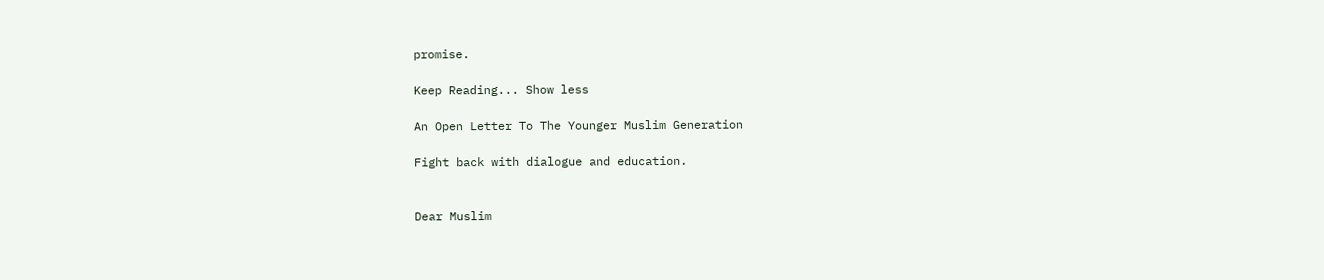promise.

Keep Reading... Show less

An Open Letter To The Younger Muslim Generation

Fight back with dialogue and education.


Dear Muslim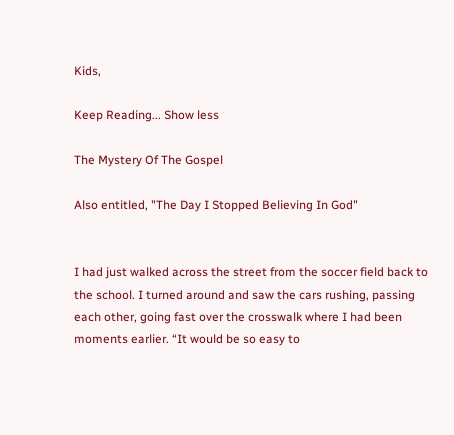Kids,

Keep Reading... Show less

The Mystery Of The Gospel

Also entitled, "The Day I Stopped Believing In God"


I had just walked across the street from the soccer field back to the school. I turned around and saw the cars rushing, passing each other, going fast over the crosswalk where I had been moments earlier. “It would be so easy to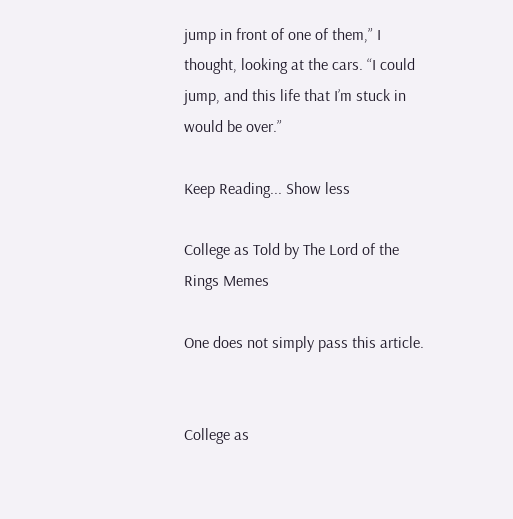jump in front of one of them,” I thought, looking at the cars. “I could jump, and this life that I’m stuck in would be over.”

Keep Reading... Show less

College as Told by The Lord of the Rings Memes

One does not simply pass this article.


College as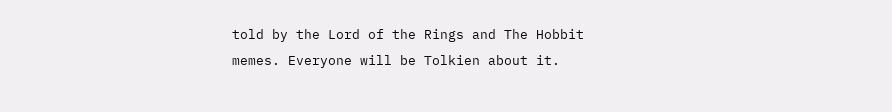told by the Lord of the Rings and The Hobbit memes. Everyone will be Tolkien about it.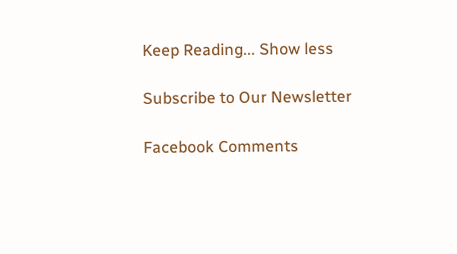Keep Reading... Show less

Subscribe to Our Newsletter

Facebook Comments